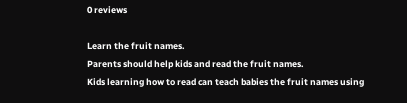0 reviews

Learn the fruit names.
Parents should help kids and read the fruit names.
Kids learning how to read can teach babies the fruit names using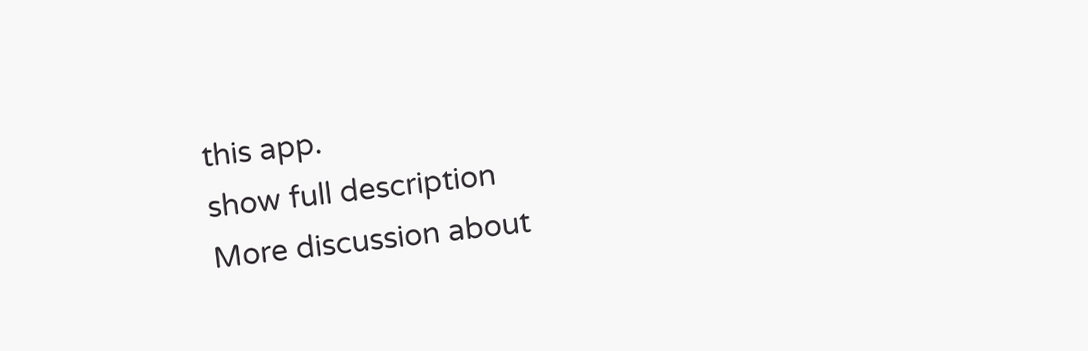this app.
show full description
More discussion about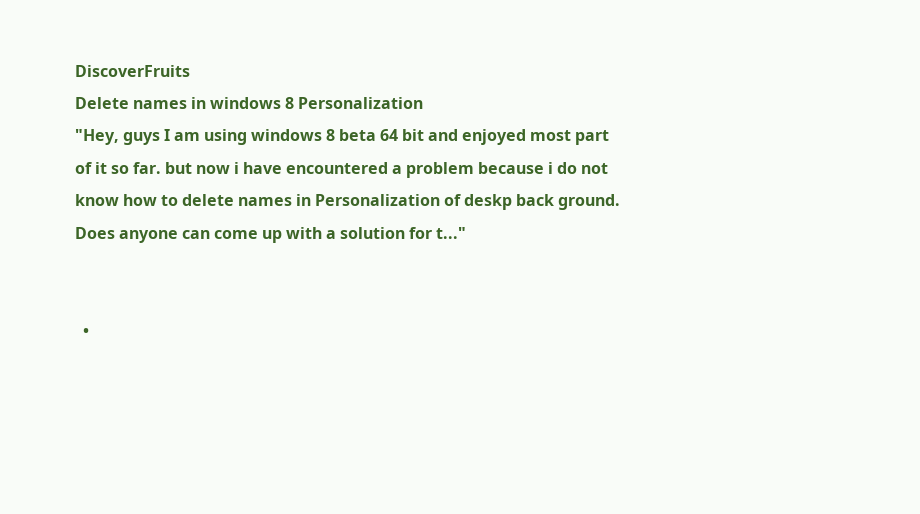DiscoverFruits
Delete names in windows 8 Personalization
"Hey, guys I am using windows 8 beta 64 bit and enjoyed most part of it so far. but now i have encountered a problem because i do not know how to delete names in Personalization of deskp back ground. Does anyone can come up with a solution for t..."


  •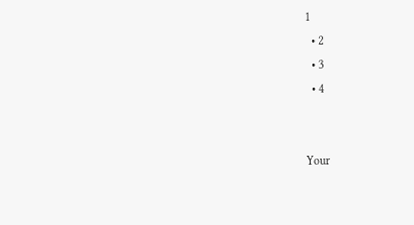1
  • 2
  • 3
  • 4


Your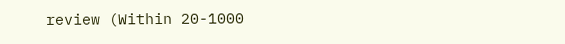review (Within 20-1000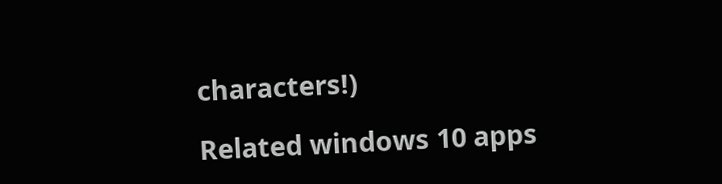characters!)

Related windows 10 apps